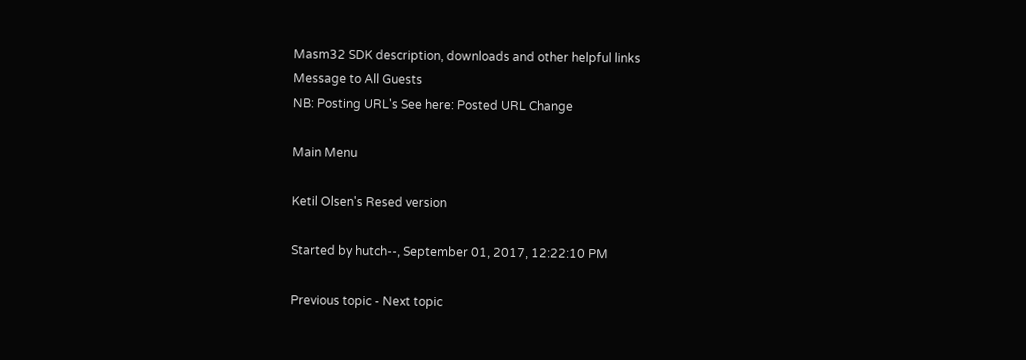Masm32 SDK description, downloads and other helpful links
Message to All Guests
NB: Posting URL's See here: Posted URL Change

Main Menu

Ketil Olsen's Resed version

Started by hutch--, September 01, 2017, 12:22:10 PM

Previous topic - Next topic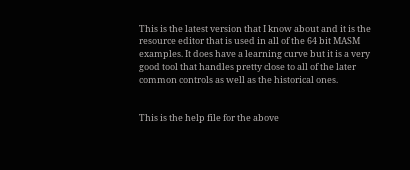This is the latest version that I know about and it is the resource editor that is used in all of the 64 bit MASM examples. It does have a learning curve but it is a very good tool that handles pretty close to all of the later common controls as well as the historical ones.


This is the help file for the above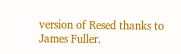version of Resed thanks to James Fuller.